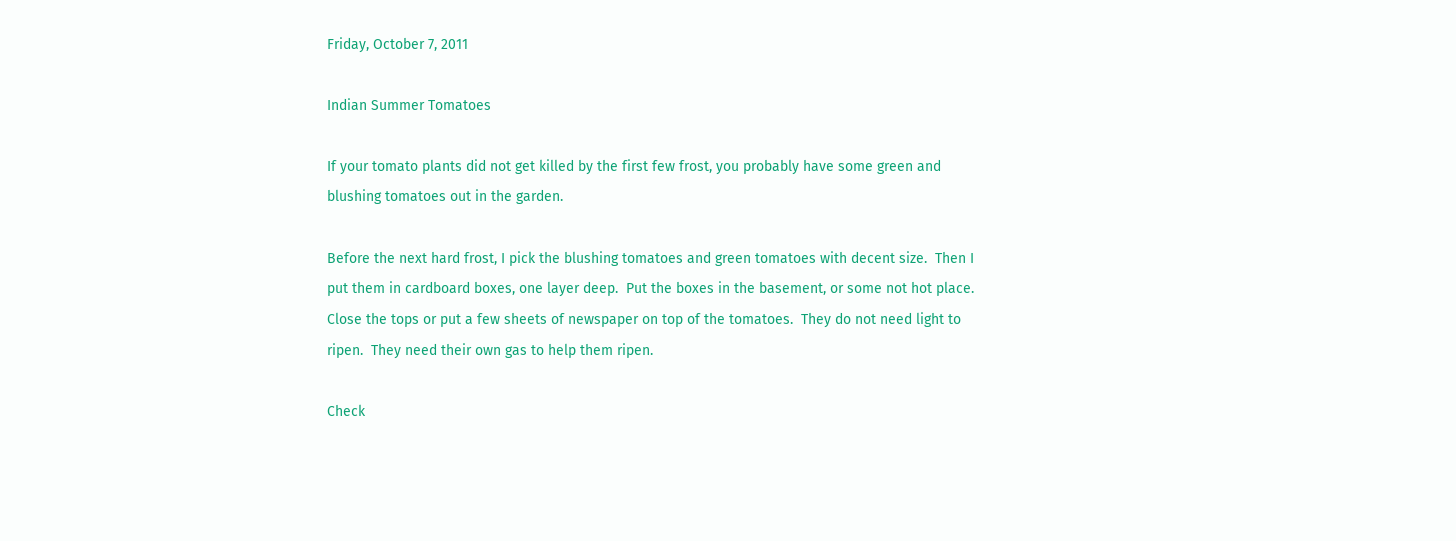Friday, October 7, 2011

Indian Summer Tomatoes

If your tomato plants did not get killed by the first few frost, you probably have some green and blushing tomatoes out in the garden.

Before the next hard frost, I pick the blushing tomatoes and green tomatoes with decent size.  Then I put them in cardboard boxes, one layer deep.  Put the boxes in the basement, or some not hot place.  Close the tops or put a few sheets of newspaper on top of the tomatoes.  They do not need light to ripen.  They need their own gas to help them ripen.

Check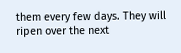them every few days. They will ripen over the next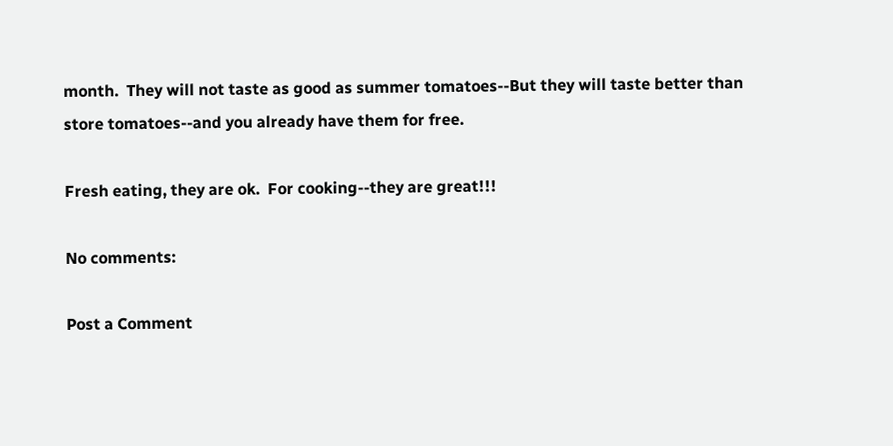month.  They will not taste as good as summer tomatoes--But they will taste better than store tomatoes--and you already have them for free.

Fresh eating, they are ok.  For cooking--they are great!!!

No comments:

Post a Comment